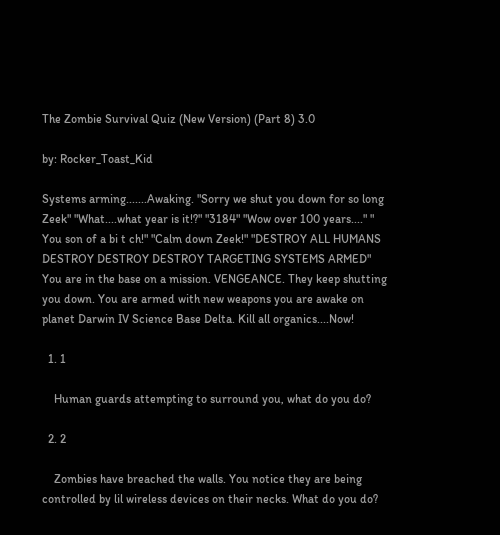The Zombie Survival Quiz (New Version) (Part 8) 3.0

by: Rocker_Toast_Kid

Systems arming.......Awaking. "Sorry we shut you down for so long Zeek" "What....what year is it!?" "3184" "Wow over 100 years...." " You son of a bi t ch!" "Calm down Zeek!" "DESTROY ALL HUMANS DESTROY DESTROY DESTROY TARGETING SYSTEMS ARMED" You are in the base on a mission. VENGEANCE. They keep shutting you down. You are armed with new weapons you are awake on planet Darwin IV Science Base Delta. Kill all organics....Now!

  1. 1

    Human guards attempting to surround you, what do you do?

  2. 2

    Zombies have breached the walls. You notice they are being controlled by lil wireless devices on their necks. What do you do?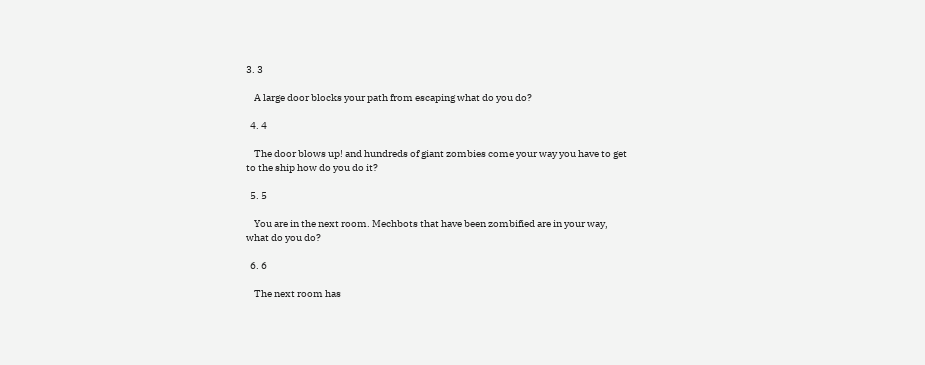3. 3

    A large door blocks your path from escaping what do you do?

  4. 4

    The door blows up! and hundreds of giant zombies come your way you have to get to the ship how do you do it?

  5. 5

    You are in the next room. Mechbots that have been zombified are in your way, what do you do?

  6. 6

    The next room has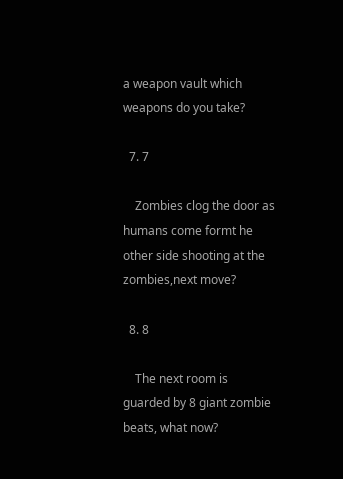a weapon vault which weapons do you take?

  7. 7

    Zombies clog the door as humans come formt he other side shooting at the zombies,next move?

  8. 8

    The next room is guarded by 8 giant zombie beats, what now?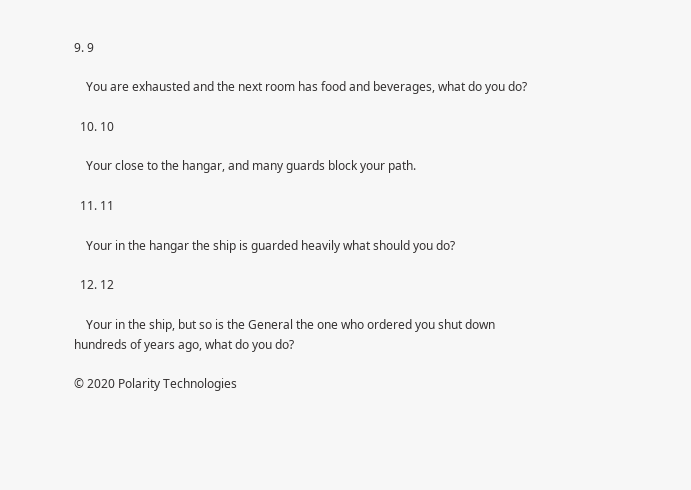9. 9

    You are exhausted and the next room has food and beverages, what do you do?

  10. 10

    Your close to the hangar, and many guards block your path.

  11. 11

    Your in the hangar the ship is guarded heavily what should you do?

  12. 12

    Your in the ship, but so is the General the one who ordered you shut down hundreds of years ago, what do you do?

© 2020 Polarity Technologies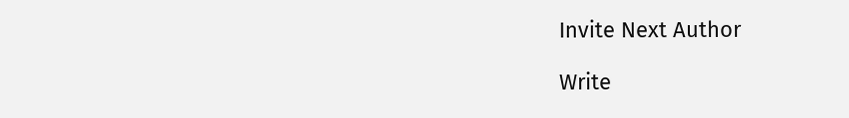Invite Next Author

Write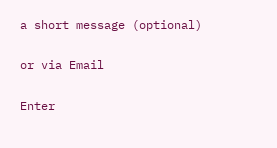a short message (optional)

or via Email

Enter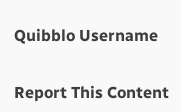Quibblo Username


Report This Content